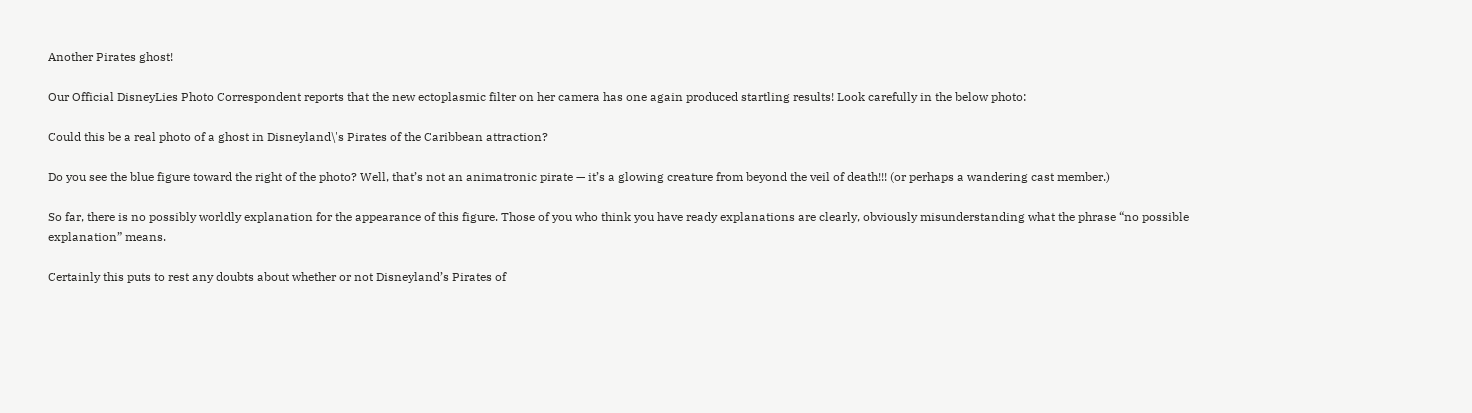Another Pirates ghost!

Our Official DisneyLies Photo Correspondent reports that the new ectoplasmic filter on her camera has one again produced startling results! Look carefully in the below photo:

Could this be a real photo of a ghost in Disneyland\'s Pirates of the Caribbean attraction?

Do you see the blue figure toward the right of the photo? Well, that’s not an animatronic pirate — it’s a glowing creature from beyond the veil of death!!! (or perhaps a wandering cast member.)

So far, there is no possibly worldly explanation for the appearance of this figure. Those of you who think you have ready explanations are clearly, obviously misunderstanding what the phrase “no possible explanation” means.

Certainly this puts to rest any doubts about whether or not Disneyland’s Pirates of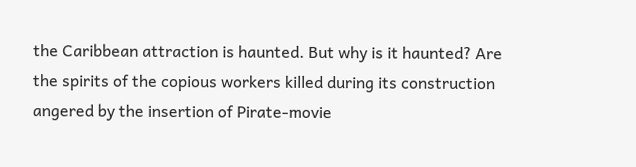the Caribbean attraction is haunted. But why is it haunted? Are the spirits of the copious workers killed during its construction angered by the insertion of Pirate-movie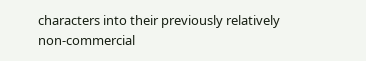characters into their previously relatively non-commercial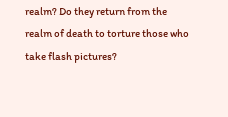realm? Do they return from the realm of death to torture those who take flash pictures?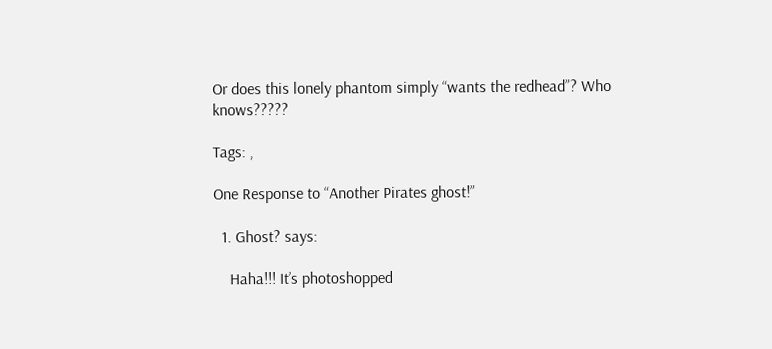Or does this lonely phantom simply “wants the redhead”? Who knows?????

Tags: ,

One Response to “Another Pirates ghost!”

  1. Ghost? says:

    Haha!!! It’s photoshopped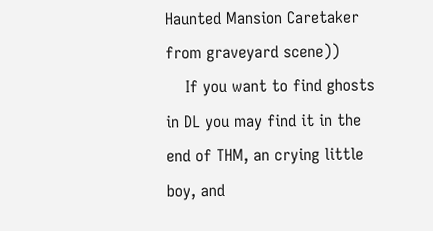Haunted Mansion Caretaker from graveyard scene))
    If you want to find ghosts in DL you may find it in the end of THM, an crying little boy, and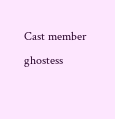Cast member ghostess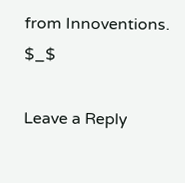from Innoventions. $_$

Leave a Reply